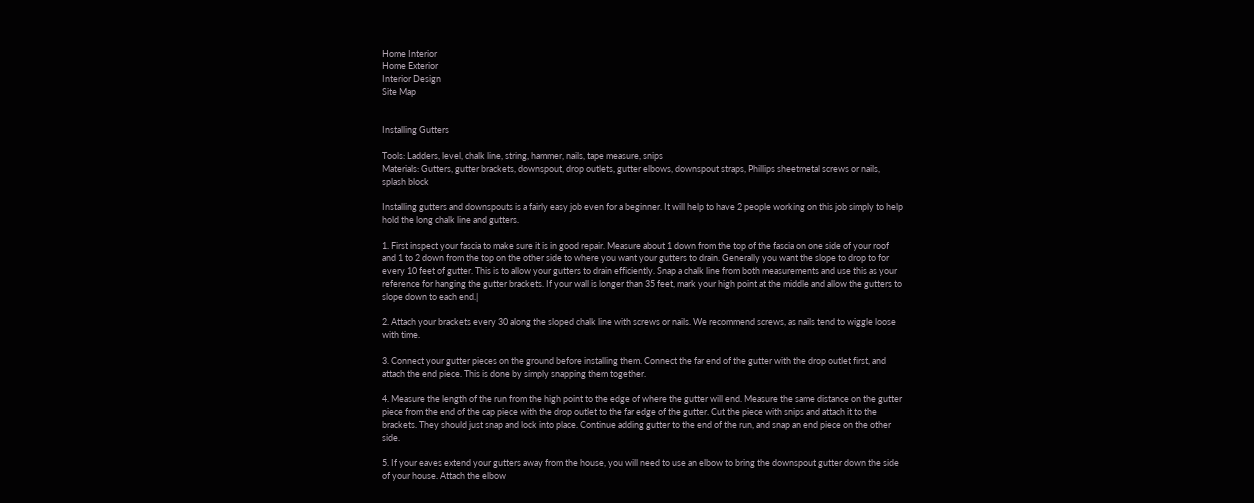Home Interior
Home Exterior
Interior Design
Site Map


Installing Gutters

Tools: Ladders, level, chalk line, string, hammer, nails, tape measure, snips
Materials: Gutters, gutter brackets, downspout, drop outlets, gutter elbows, downspout straps, Phillips sheetmetal screws or nails, splash block

Installing gutters and downspouts is a fairly easy job even for a beginner. It will help to have 2 people working on this job simply to help hold the long chalk line and gutters.

1. First inspect your fascia to make sure it is in good repair. Measure about 1 down from the top of the fascia on one side of your roof and 1 to 2 down from the top on the other side to where you want your gutters to drain. Generally you want the slope to drop to for every 10 feet of gutter. This is to allow your gutters to drain efficiently. Snap a chalk line from both measurements and use this as your reference for hanging the gutter brackets. If your wall is longer than 35 feet, mark your high point at the middle and allow the gutters to slope down to each end.|

2. Attach your brackets every 30 along the sloped chalk line with screws or nails. We recommend screws, as nails tend to wiggle loose with time.

3. Connect your gutter pieces on the ground before installing them. Connect the far end of the gutter with the drop outlet first, and attach the end piece. This is done by simply snapping them together.

4. Measure the length of the run from the high point to the edge of where the gutter will end. Measure the same distance on the gutter piece from the end of the cap piece with the drop outlet to the far edge of the gutter. Cut the piece with snips and attach it to the brackets. They should just snap and lock into place. Continue adding gutter to the end of the run, and snap an end piece on the other side.

5. If your eaves extend your gutters away from the house, you will need to use an elbow to bring the downspout gutter down the side of your house. Attach the elbow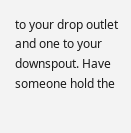to your drop outlet and one to your downspout. Have someone hold the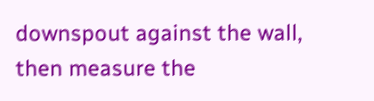downspout against the wall, then measure the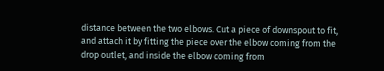distance between the two elbows. Cut a piece of downspout to fit, and attach it by fitting the piece over the elbow coming from the drop outlet, and inside the elbow coming from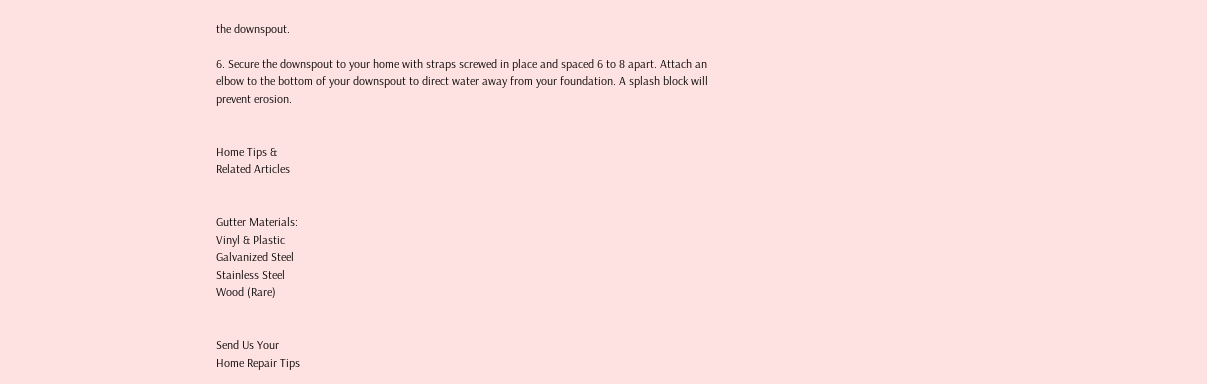the downspout.

6. Secure the downspout to your home with straps screwed in place and spaced 6 to 8 apart. Attach an elbow to the bottom of your downspout to direct water away from your foundation. A splash block will prevent erosion.


Home Tips &
Related Articles


Gutter Materials:
Vinyl & Plastic
Galvanized Steel
Stainless Steel
Wood (Rare)


Send Us Your
Home Repair Tips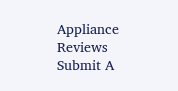Appliance Reviews
Submit A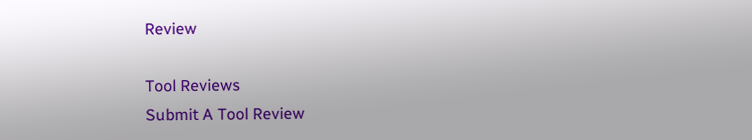Review

Tool Reviews
Submit A Tool Review